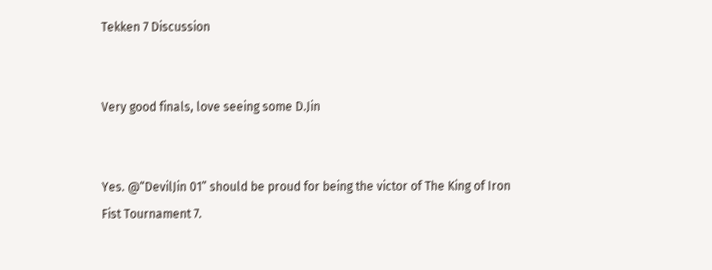Tekken 7 Discussion


Very good finals, love seeing some D.Jin


Yes. @“DevilJin 01” should be proud for being the victor of The King of Iron Fist Tournament 7.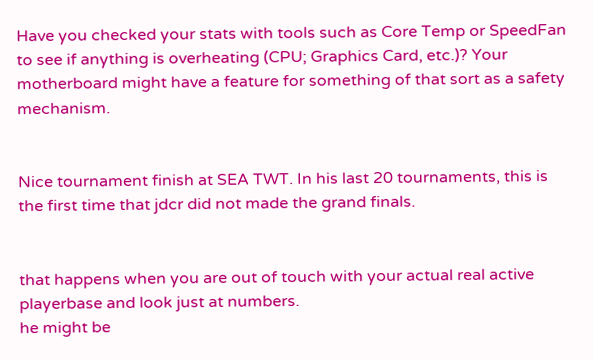Have you checked your stats with tools such as Core Temp or SpeedFan to see if anything is overheating (CPU; Graphics Card, etc.)? Your motherboard might have a feature for something of that sort as a safety mechanism.


Nice tournament finish at SEA TWT. In his last 20 tournaments, this is the first time that jdcr did not made the grand finals.


that happens when you are out of touch with your actual real active playerbase and look just at numbers.
he might be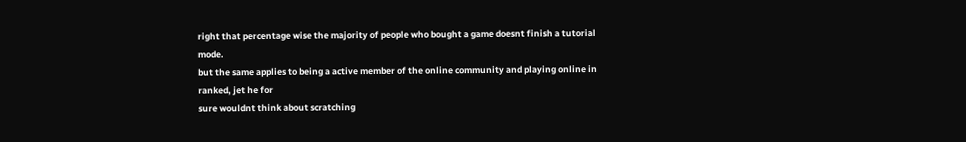right that percentage wise the majority of people who bought a game doesnt finish a tutorial mode.
but the same applies to being a active member of the online community and playing online in ranked, jet he for
sure wouldnt think about scratching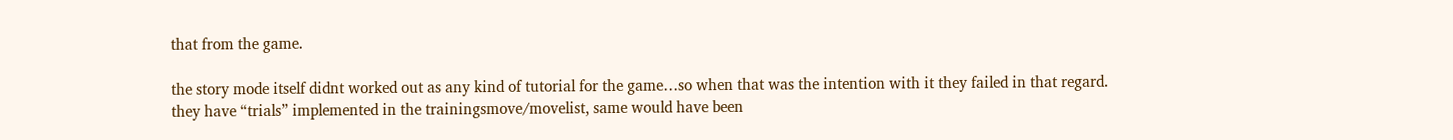that from the game.

the story mode itself didnt worked out as any kind of tutorial for the game…so when that was the intention with it they failed in that regard.
they have “trials” implemented in the trainingsmove/movelist, same would have been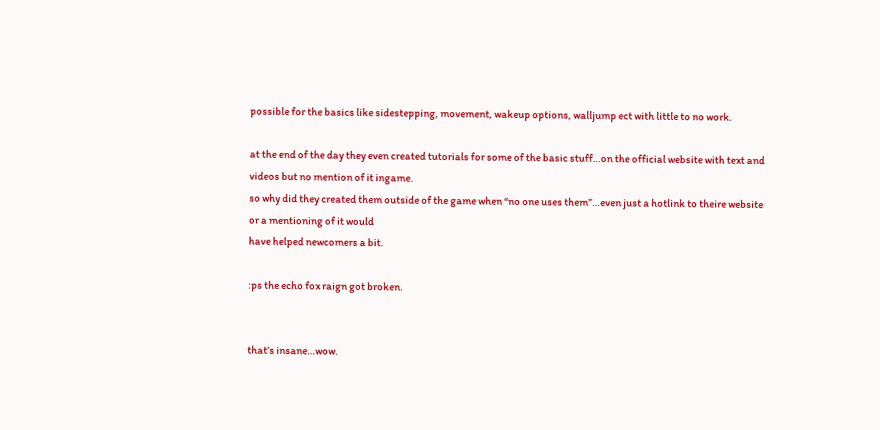possible for the basics like sidestepping, movement, wakeup options, walljump ect with little to no work.

at the end of the day they even created tutorials for some of the basic stuff…on the official website with text and videos but no mention of it ingame.
so why did they created them outside of the game when “no one uses them”…even just a hotlink to theire website or a mentioning of it would
have helped newcomers a bit.

:ps the echo fox raign got broken.


that’s insane…wow.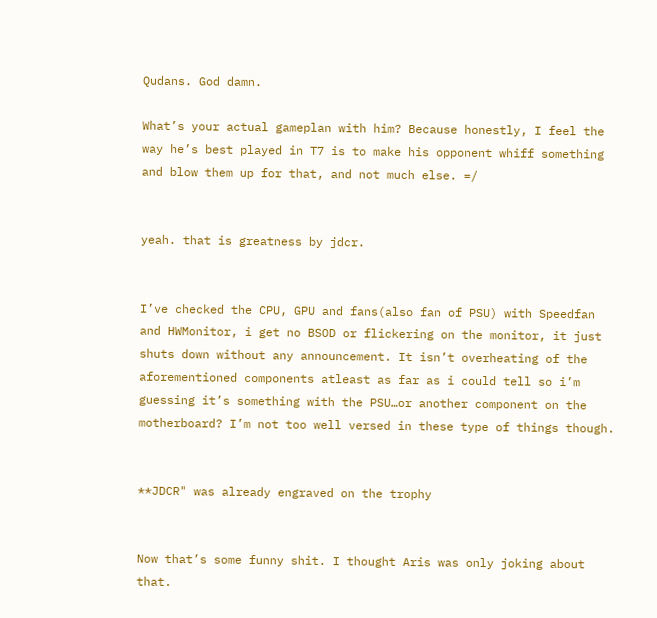Qudans. God damn.

What’s your actual gameplan with him? Because honestly, I feel the way he’s best played in T7 is to make his opponent whiff something and blow them up for that, and not much else. =/


yeah. that is greatness by jdcr.


I’ve checked the CPU, GPU and fans(also fan of PSU) with Speedfan and HWMonitor, i get no BSOD or flickering on the monitor, it just shuts down without any announcement. It isn’t overheating of the aforementioned components atleast as far as i could tell so i’m guessing it’s something with the PSU…or another component on the motherboard? I’m not too well versed in these type of things though.


**JDCR" was already engraved on the trophy


Now that’s some funny shit. I thought Aris was only joking about that.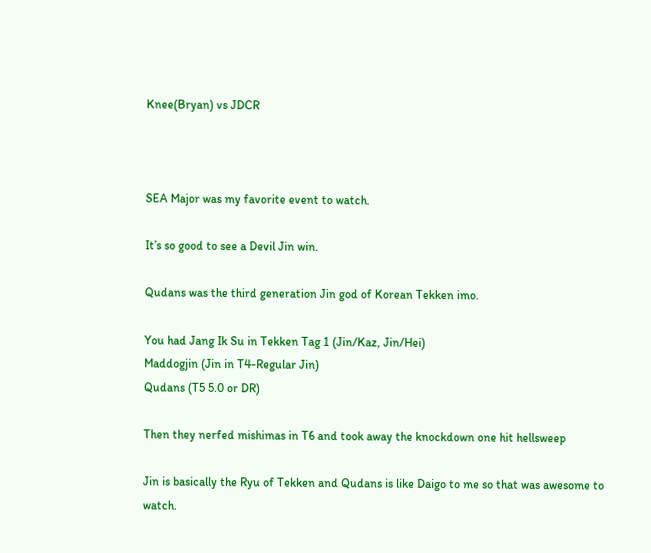Knee(Bryan) vs JDCR



SEA Major was my favorite event to watch.

It’s so good to see a Devil Jin win.

Qudans was the third generation Jin god of Korean Tekken imo.

You had Jang Ik Su in Tekken Tag 1 (Jin/Kaz, Jin/Hei)
Maddogjin (Jin in T4-Regular Jin)
Qudans (T5 5.0 or DR)

Then they nerfed mishimas in T6 and took away the knockdown one hit hellsweep

Jin is basically the Ryu of Tekken and Qudans is like Daigo to me so that was awesome to watch.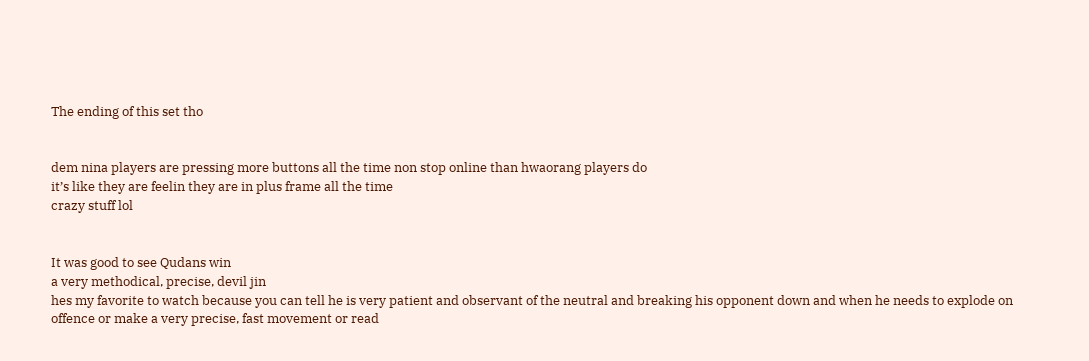The ending of this set tho


dem nina players are pressing more buttons all the time non stop online than hwaorang players do
it’s like they are feelin they are in plus frame all the time
crazy stuff lol


It was good to see Qudans win
a very methodical, precise, devil jin
hes my favorite to watch because you can tell he is very patient and observant of the neutral and breaking his opponent down and when he needs to explode on offence or make a very precise, fast movement or read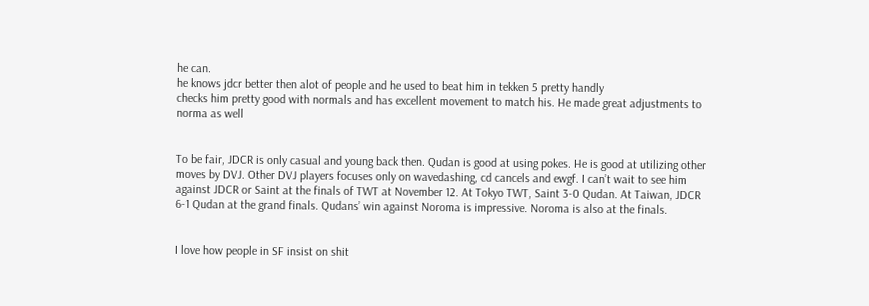he can.
he knows jdcr better then alot of people and he used to beat him in tekken 5 pretty handly
checks him pretty good with normals and has excellent movement to match his. He made great adjustments to norma as well


To be fair, JDCR is only casual and young back then. Qudan is good at using pokes. He is good at utilizing other moves by DVJ. Other DVJ players focuses only on wavedashing, cd cancels and ewgf. I can’t wait to see him against JDCR or Saint at the finals of TWT at November 12. At Tokyo TWT, Saint 3-0 Qudan. At Taiwan, JDCR 6-1 Qudan at the grand finals. Qudans’ win against Noroma is impressive. Noroma is also at the finals.


I love how people in SF insist on shit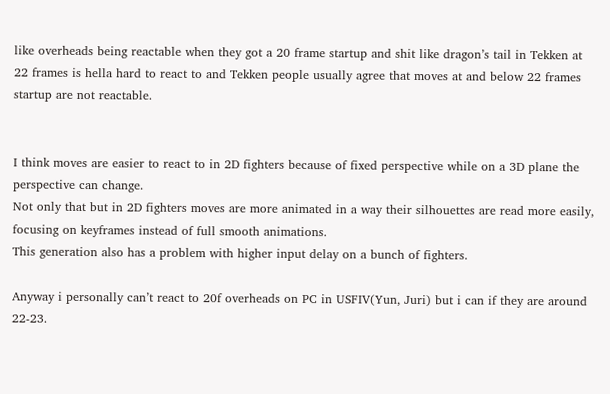like overheads being reactable when they got a 20 frame startup and shit like dragon’s tail in Tekken at 22 frames is hella hard to react to and Tekken people usually agree that moves at and below 22 frames startup are not reactable.


I think moves are easier to react to in 2D fighters because of fixed perspective while on a 3D plane the perspective can change.
Not only that but in 2D fighters moves are more animated in a way their silhouettes are read more easily, focusing on keyframes instead of full smooth animations.
This generation also has a problem with higher input delay on a bunch of fighters.

Anyway i personally can’t react to 20f overheads on PC in USFIV(Yun, Juri) but i can if they are around 22-23.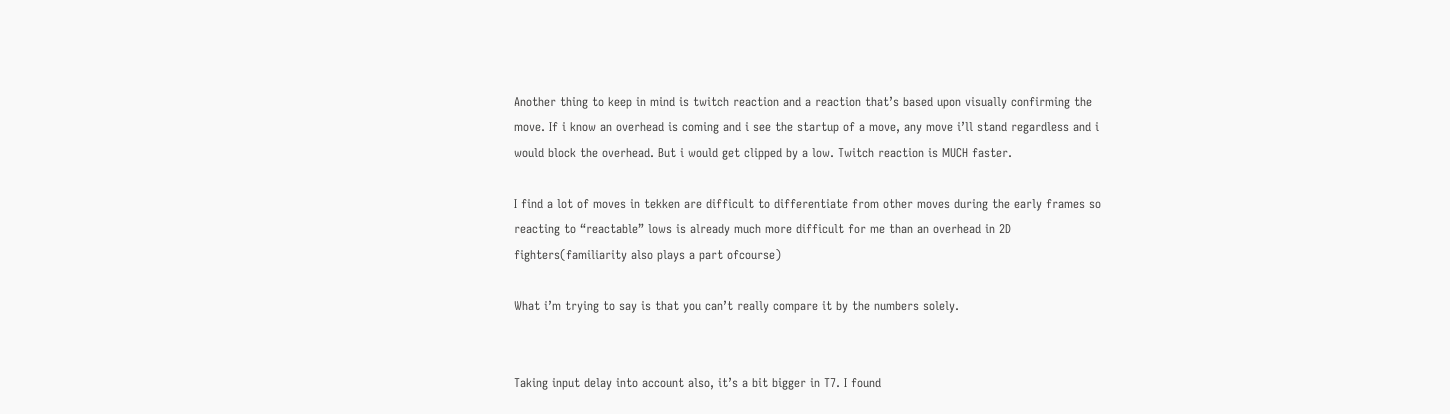Another thing to keep in mind is twitch reaction and a reaction that’s based upon visually confirming the move. If i know an overhead is coming and i see the startup of a move, any move i’ll stand regardless and i would block the overhead. But i would get clipped by a low. Twitch reaction is MUCH faster.

I find a lot of moves in tekken are difficult to differentiate from other moves during the early frames so reacting to “reactable” lows is already much more difficult for me than an overhead in 2D fighters(familiarity also plays a part ofcourse)

What i’m trying to say is that you can’t really compare it by the numbers solely.


Taking input delay into account also, it’s a bit bigger in T7. I found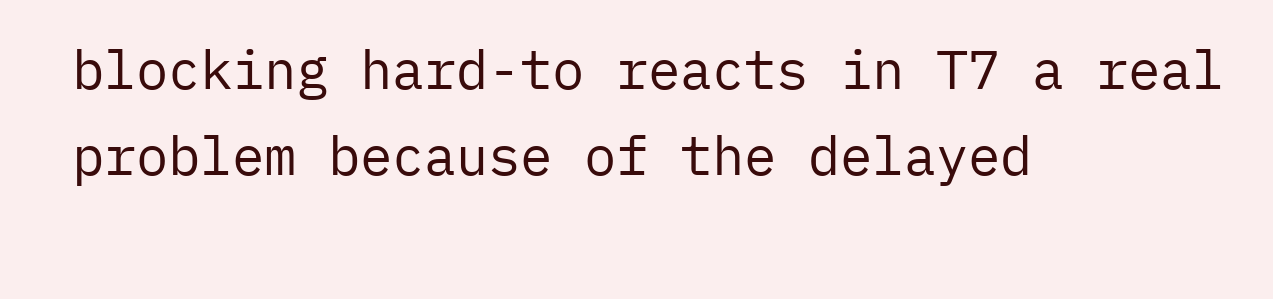blocking hard-to reacts in T7 a real problem because of the delayed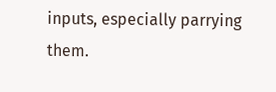inputs, especially parrying them.